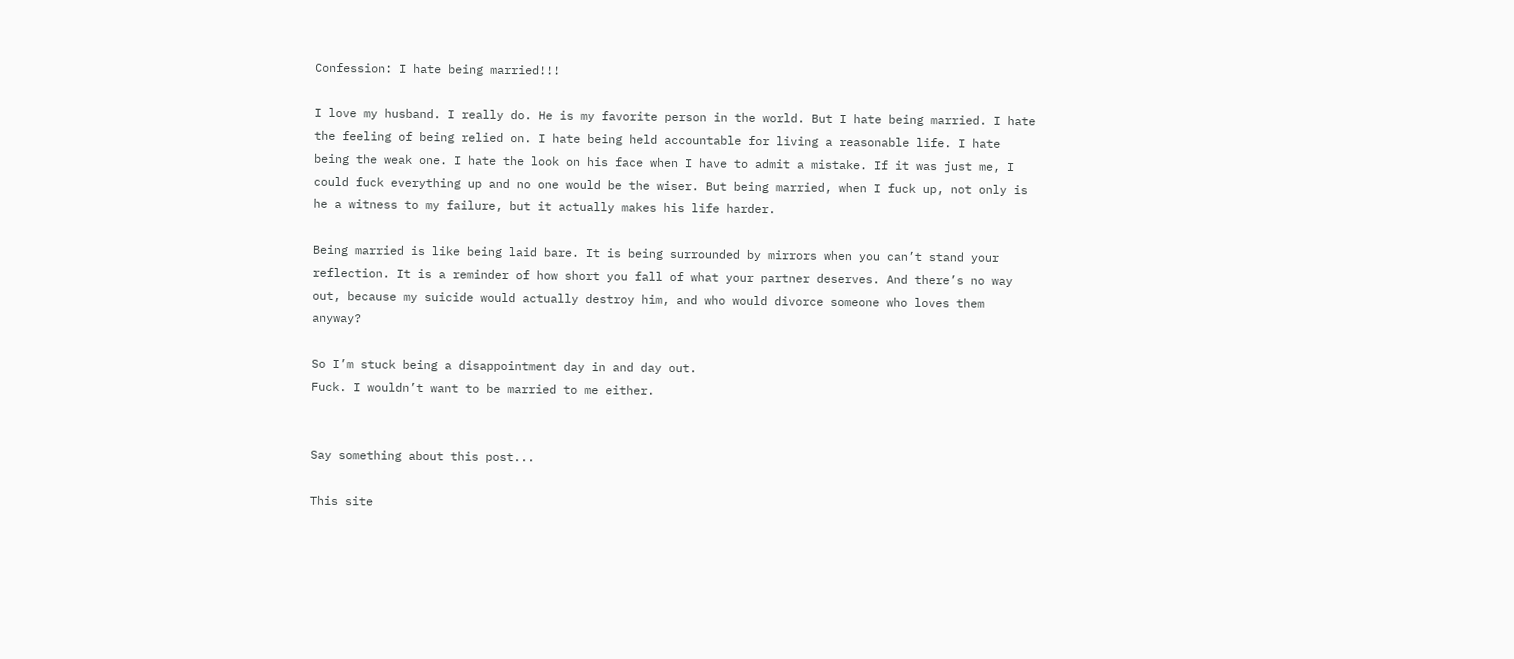Confession: I hate being married!!!

I love my husband. I really do. He is my favorite person in the world. But I hate being married. I hate the feeling of being relied on. I hate being held accountable for living a reasonable life. I hate being the weak one. I hate the look on his face when I have to admit a mistake. If it was just me, I could fuck everything up and no one would be the wiser. But being married, when I fuck up, not only is he a witness to my failure, but it actually makes his life harder.

Being married is like being laid bare. It is being surrounded by mirrors when you can’t stand your reflection. It is a reminder of how short you fall of what your partner deserves. And there’s no way out, because my suicide would actually destroy him, and who would divorce someone who loves them anyway?

So I’m stuck being a disappointment day in and day out.
Fuck. I wouldn’t want to be married to me either.


Say something about this post...

This site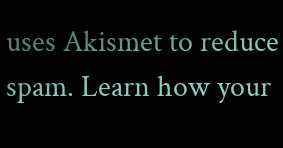uses Akismet to reduce spam. Learn how your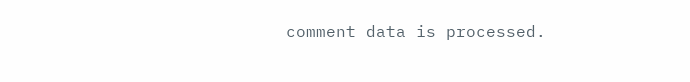comment data is processed.